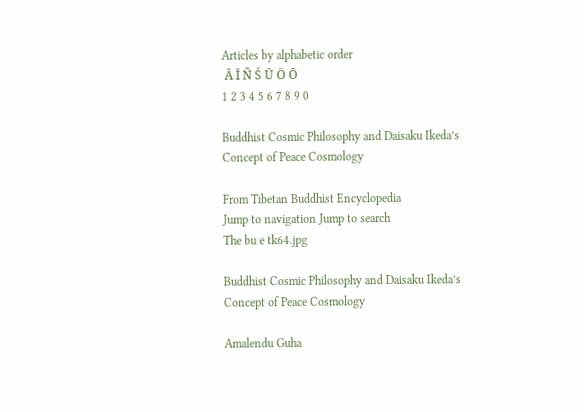Articles by alphabetic order
 Ā Ī Ñ Ś Ū Ö Ō
1 2 3 4 5 6 7 8 9 0

Buddhist Cosmic Philosophy and Daisaku Ikeda’s Concept of Peace Cosmology

From Tibetan Buddhist Encyclopedia
Jump to navigation Jump to search
The bu e tk64.jpg

Buddhist Cosmic Philosophy and Daisaku Ikeda’s Concept of Peace Cosmology

Amalendu Guha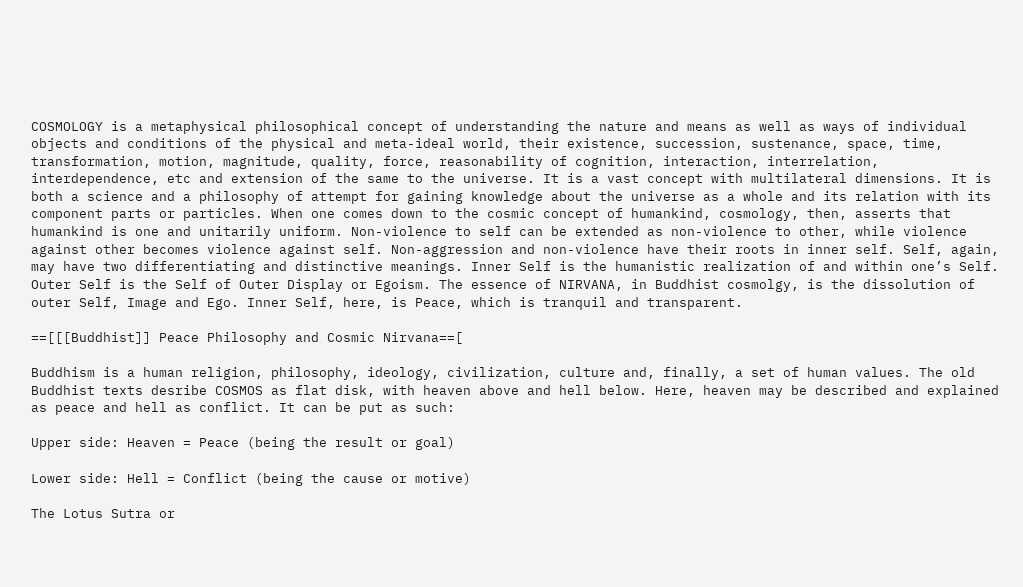COSMOLOGY is a metaphysical philosophical concept of understanding the nature and means as well as ways of individual objects and conditions of the physical and meta-ideal world, their existence, succession, sustenance, space, time, transformation, motion, magnitude, quality, force, reasonability of cognition, interaction, interrelation, interdependence, etc and extension of the same to the universe. It is a vast concept with multilateral dimensions. It is both a science and a philosophy of attempt for gaining knowledge about the universe as a whole and its relation with its component parts or particles. When one comes down to the cosmic concept of humankind, cosmology, then, asserts that humankind is one and unitarily uniform. Non-violence to self can be extended as non-violence to other, while violence against other becomes violence against self. Non-aggression and non-violence have their roots in inner self. Self, again, may have two differentiating and distinctive meanings. Inner Self is the humanistic realization of and within one’s Self. Outer Self is the Self of Outer Display or Egoism. The essence of NIRVANA, in Buddhist cosmolgy, is the dissolution of outer Self, Image and Ego. Inner Self, here, is Peace, which is tranquil and transparent.

==[[[Buddhist]] Peace Philosophy and Cosmic Nirvana==[

Buddhism is a human religion, philosophy, ideology, civilization, culture and, finally, a set of human values. The old Buddhist texts desribe COSMOS as flat disk, with heaven above and hell below. Here, heaven may be described and explained as peace and hell as conflict. It can be put as such:

Upper side: Heaven = Peace (being the result or goal)

Lower side: Hell = Conflict (being the cause or motive)

The Lotus Sutra or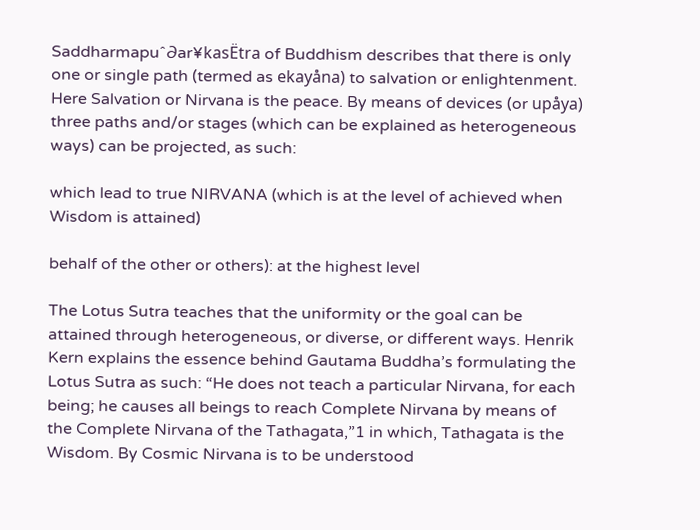Saddharmapuˆ∂ar¥kasËtra of Buddhism describes that there is only one or single path (termed as ekayåna) to salvation or enlightenment. Here Salvation or Nirvana is the peace. By means of devices (or upåya) three paths and/or stages (which can be explained as heterogeneous ways) can be projected, as such:

which lead to true NIRVANA (which is at the level of achieved when Wisdom is attained)

behalf of the other or others): at the highest level

The Lotus Sutra teaches that the uniformity or the goal can be attained through heterogeneous, or diverse, or different ways. Henrik Kern explains the essence behind Gautama Buddha’s formulating the Lotus Sutra as such: “He does not teach a particular Nirvana, for each being; he causes all beings to reach Complete Nirvana by means of the Complete Nirvana of the Tathagata,”1 in which, Tathagata is the Wisdom. By Cosmic Nirvana is to be understood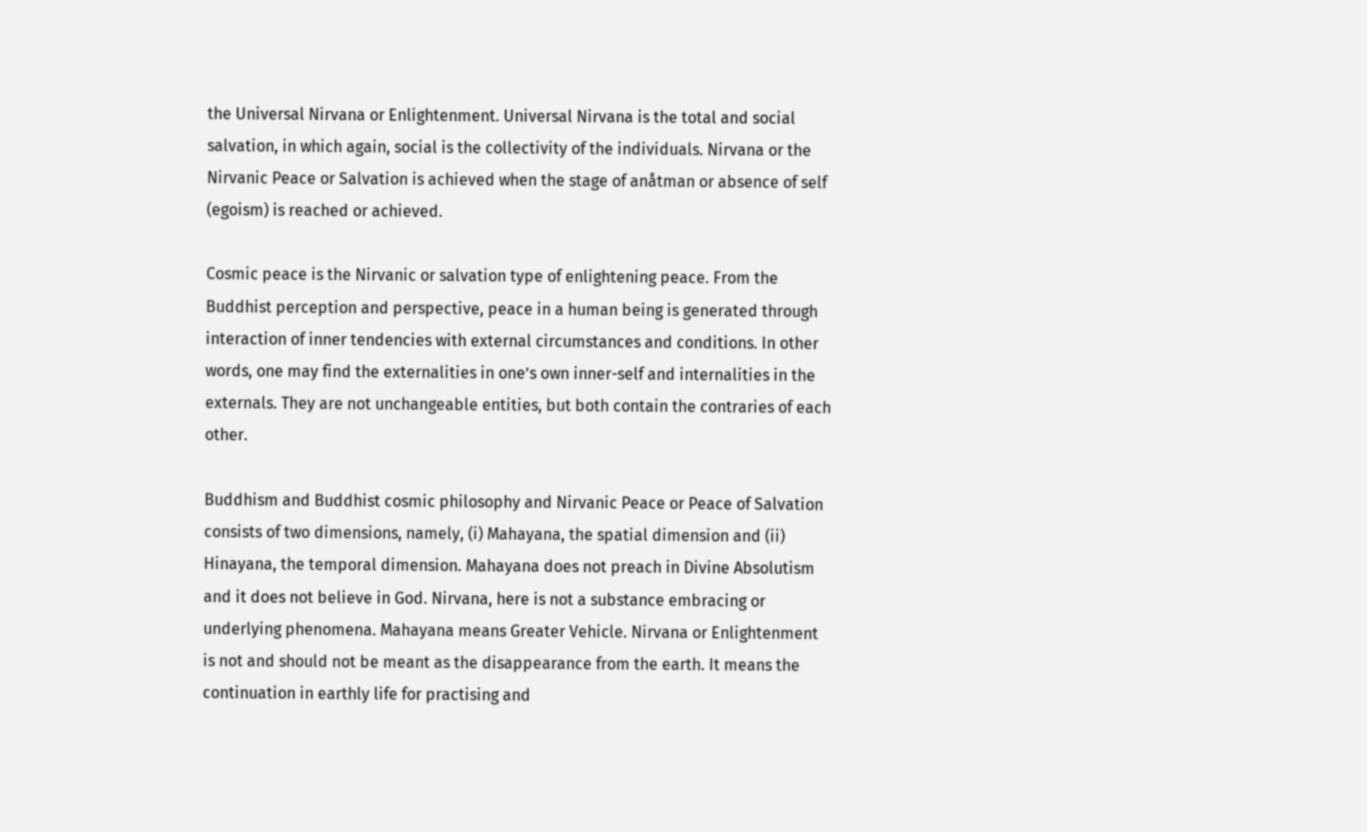the Universal Nirvana or Enlightenment. Universal Nirvana is the total and social salvation, in which again, social is the collectivity of the individuals. Nirvana or the Nirvanic Peace or Salvation is achieved when the stage of anåtman or absence of self (egoism) is reached or achieved.

Cosmic peace is the Nirvanic or salvation type of enlightening peace. From the Buddhist perception and perspective, peace in a human being is generated through interaction of inner tendencies with external circumstances and conditions. In other words, one may find the externalities in one’s own inner-self and internalities in the externals. They are not unchangeable entities, but both contain the contraries of each other.

Buddhism and Buddhist cosmic philosophy and Nirvanic Peace or Peace of Salvation consists of two dimensions, namely, (i) Mahayana, the spatial dimension and (ii) Hinayana, the temporal dimension. Mahayana does not preach in Divine Absolutism and it does not believe in God. Nirvana, here is not a substance embracing or underlying phenomena. Mahayana means Greater Vehicle. Nirvana or Enlightenment is not and should not be meant as the disappearance from the earth. It means the continuation in earthly life for practising and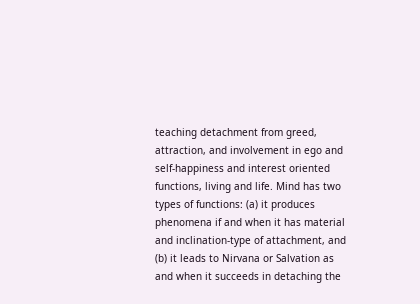teaching detachment from greed, attraction, and involvement in ego and self-happiness and interest oriented functions, living and life. Mind has two types of functions: (a) it produces phenomena if and when it has material and inclination-type of attachment, and (b) it leads to Nirvana or Salvation as and when it succeeds in detaching the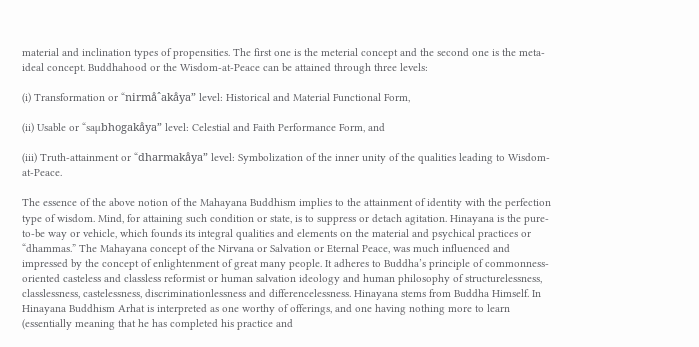material and inclination types of propensities. The first one is the meterial concept and the second one is the meta-ideal concept. Buddhahood or the Wisdom-at-Peace can be attained through three levels:

(i) Transformation or “nirmåˆakåya” level: Historical and Material Functional Form,

(ii) Usable or “saµbhogakåya” level: Celestial and Faith Performance Form, and

(iii) Truth-attainment or “dharmakåya” level: Symbolization of the inner unity of the qualities leading to Wisdom-at-Peace.

The essence of the above notion of the Mahayana Buddhism implies to the attainment of identity with the perfection type of wisdom. Mind, for attaining such condition or state, is to suppress or detach agitation. Hinayana is the pure-to-be way or vehicle, which founds its integral qualities and elements on the material and psychical practices or “dhammas.” The Mahayana concept of the Nirvana or Salvation or Eternal Peace, was much influenced and impressed by the concept of enlightenment of great many people. It adheres to Buddha’s principle of commonness-oriented casteless and classless reformist or human salvation ideology and human philosophy of structurelessness, classlessness, castelessness, discriminationlessness and differencelessness. Hinayana stems from Buddha Himself. In Hinayana Buddhism Arhat is interpreted as one worthy of offerings, and one having nothing more to learn (essentially meaning that he has completed his practice and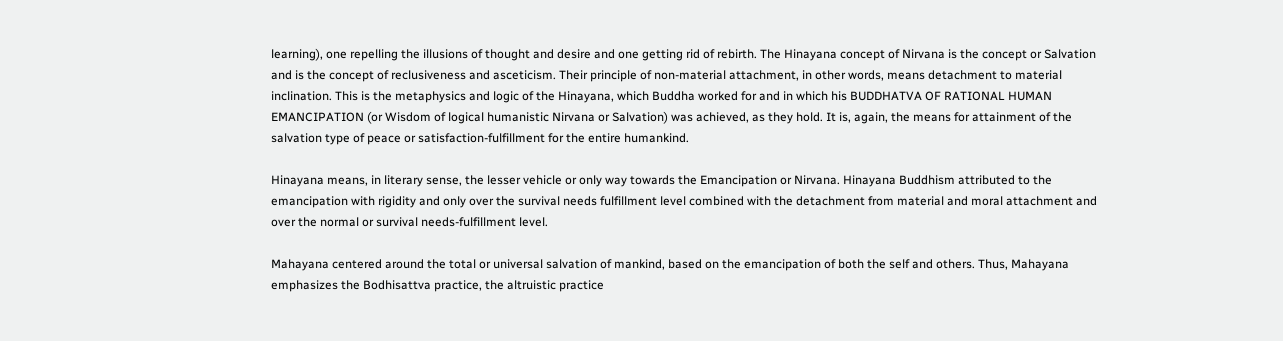learning), one repelling the illusions of thought and desire and one getting rid of rebirth. The Hinayana concept of Nirvana is the concept or Salvation and is the concept of reclusiveness and asceticism. Their principle of non-material attachment, in other words, means detachment to material inclination. This is the metaphysics and logic of the Hinayana, which Buddha worked for and in which his BUDDHATVA OF RATIONAL HUMAN EMANCIPATION (or Wisdom of logical humanistic Nirvana or Salvation) was achieved, as they hold. It is, again, the means for attainment of the salvation type of peace or satisfaction-fulfillment for the entire humankind.

Hinayana means, in literary sense, the lesser vehicle or only way towards the Emancipation or Nirvana. Hinayana Buddhism attributed to the emancipation with rigidity and only over the survival needs fulfillment level combined with the detachment from material and moral attachment and over the normal or survival needs-fulfillment level.

Mahayana centered around the total or universal salvation of mankind, based on the emancipation of both the self and others. Thus, Mahayana emphasizes the Bodhisattva practice, the altruistic practice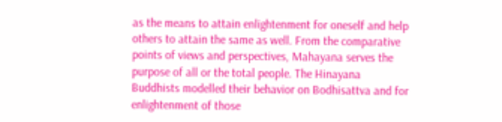as the means to attain enlightenment for oneself and help others to attain the same as well. From the comparative points of views and perspectives, Mahayana serves the purpose of all or the total people. The Hinayana Buddhists modelled their behavior on Bodhisattva and for enlightenment of those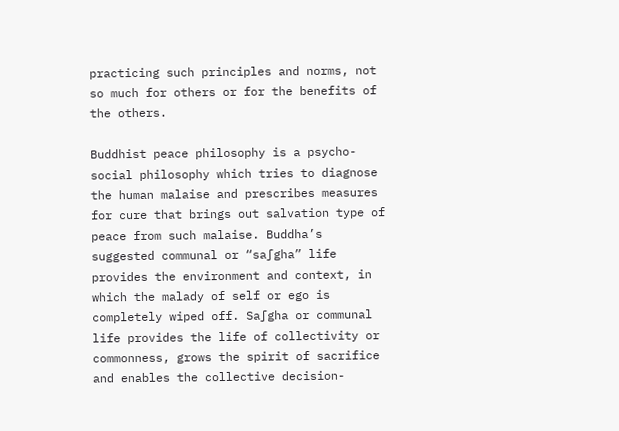practicing such principles and norms, not so much for others or for the benefits of the others.

Buddhist peace philosophy is a psycho-social philosophy which tries to diagnose the human malaise and prescribes measures for cure that brings out salvation type of peace from such malaise. Buddha’s suggested communal or “sa∫gha” life provides the environment and context, in which the malady of self or ego is completely wiped off. Sa∫gha or communal life provides the life of collectivity or commonness, grows the spirit of sacrifice and enables the collective decision-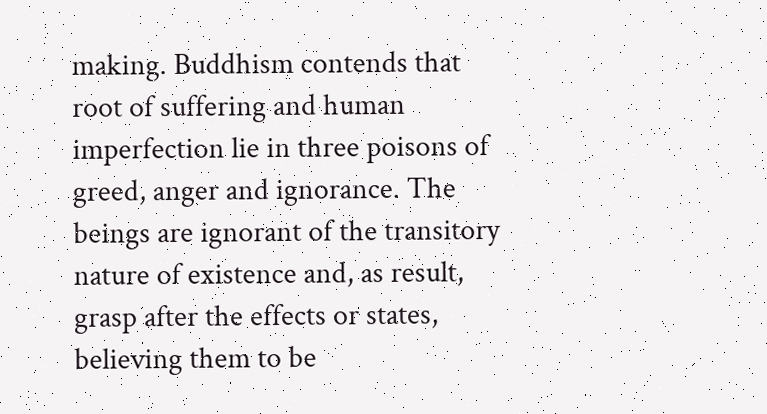making. Buddhism contends that root of suffering and human imperfection lie in three poisons of greed, anger and ignorance. The beings are ignorant of the transitory nature of existence and, as result, grasp after the effects or states, believing them to be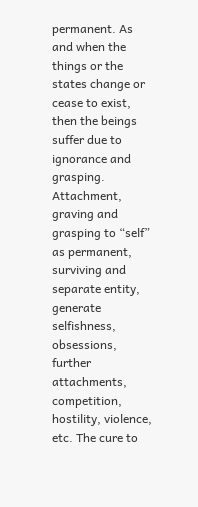permanent. As and when the things or the states change or cease to exist, then the beings suffer due to ignorance and grasping. Attachment, graving and grasping to “self” as permanent, surviving and separate entity, generate selfishness, obsessions, further attachments, competition, hostility, violence, etc. The cure to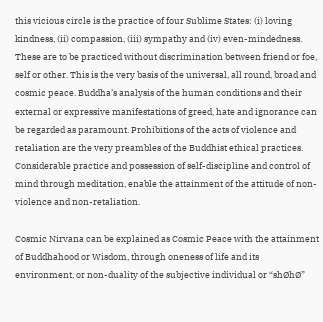this vicious circle is the practice of four Sublime States: (i) loving kindness, (ii) compassion, (iii) sympathy and (iv) even-mindedness. These are to be practiced without discrimination between friend or foe, self or other. This is the very basis of the universal, all round, broad and cosmic peace. Buddha’s analysis of the human conditions and their external or expressive manifestations of greed, hate and ignorance can be regarded as paramount. Prohibitions of the acts of violence and retaliation are the very preambles of the Buddhist ethical practices. Considerable practice and possession of self-discipline and control of mind through meditation, enable the attainment of the attitude of non-violence and non-retaliation.

Cosmic Nirvana can be explained as Cosmic Peace with the attainment of Buddhahood or Wisdom, through oneness of life and its environment, or non-duality of the subjective individual or “shØhØ”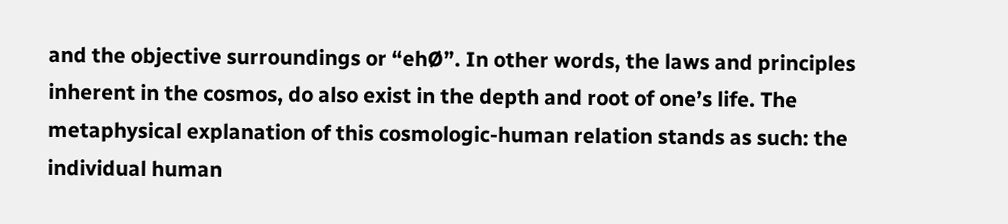and the objective surroundings or “ehØ”. In other words, the laws and principles inherent in the cosmos, do also exist in the depth and root of one’s life. The metaphysical explanation of this cosmologic-human relation stands as such: the individual human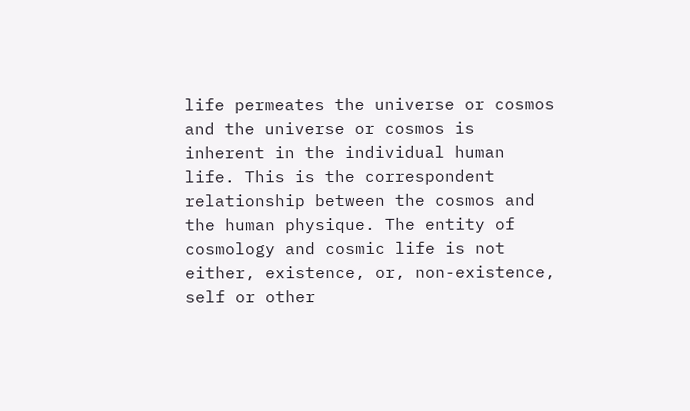life permeates the universe or cosmos and the universe or cosmos is inherent in the individual human life. This is the correspondent relationship between the cosmos and the human physique. The entity of cosmology and cosmic life is not either, existence, or, non-existence, self or other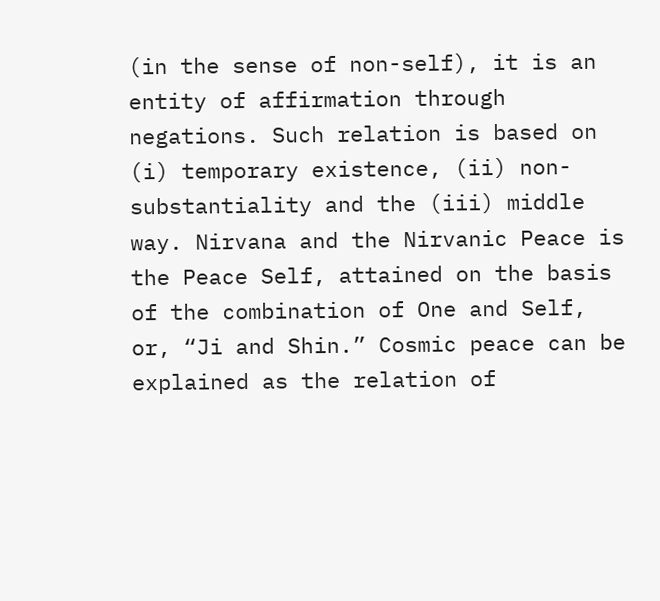(in the sense of non-self), it is an entity of affirmation through negations. Such relation is based on (i) temporary existence, (ii) non-substantiality and the (iii) middle way. Nirvana and the Nirvanic Peace is the Peace Self, attained on the basis of the combination of One and Self, or, “Ji and Shin.” Cosmic peace can be explained as the relation of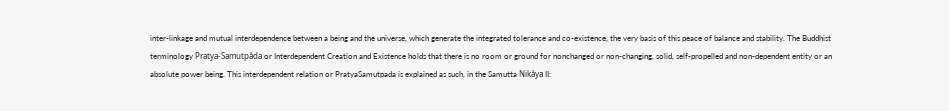inter-linkage and mutual interdependence between a being and the universe, which generate the integrated tolerance and co-existence, the very basis of this peace of balance and stability. The Buddhist terminology Pratya-Samutpåda or Interdependent Creation and Existence holds that there is no room or ground for nonchanged or non-changing, solid, self-propelled and non-dependent entity or an absolute power being. This interdependent relation or PratyaSamutpada is explained as such, in the Samutta Nikåya II: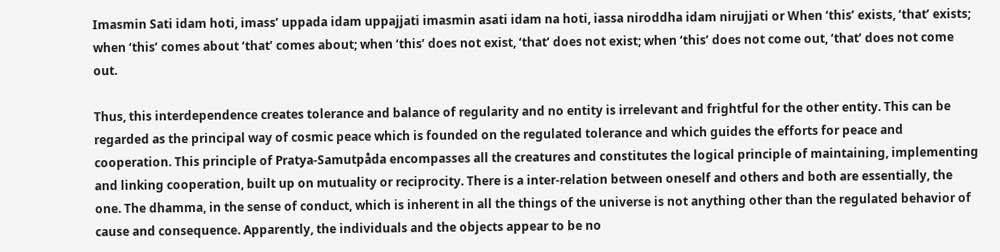Imasmin Sati idam hoti, imass’ uppada idam uppajjati imasmin asati idam na hoti, iassa niroddha idam nirujjati or When ‘this’ exists, ‘that’ exists; when ‘this’ comes about ‘that’ comes about; when ‘this’ does not exist, ‘that’ does not exist; when ‘this’ does not come out, ‘that’ does not come out.

Thus, this interdependence creates tolerance and balance of regularity and no entity is irrelevant and frightful for the other entity. This can be regarded as the principal way of cosmic peace which is founded on the regulated tolerance and which guides the efforts for peace and cooperation. This principle of Pratya-Samutpåda encompasses all the creatures and constitutes the logical principle of maintaining, implementing and linking cooperation, built up on mutuality or reciprocity. There is a inter-relation between oneself and others and both are essentially, the one. The dhamma, in the sense of conduct, which is inherent in all the things of the universe is not anything other than the regulated behavior of cause and consequence. Apparently, the individuals and the objects appear to be no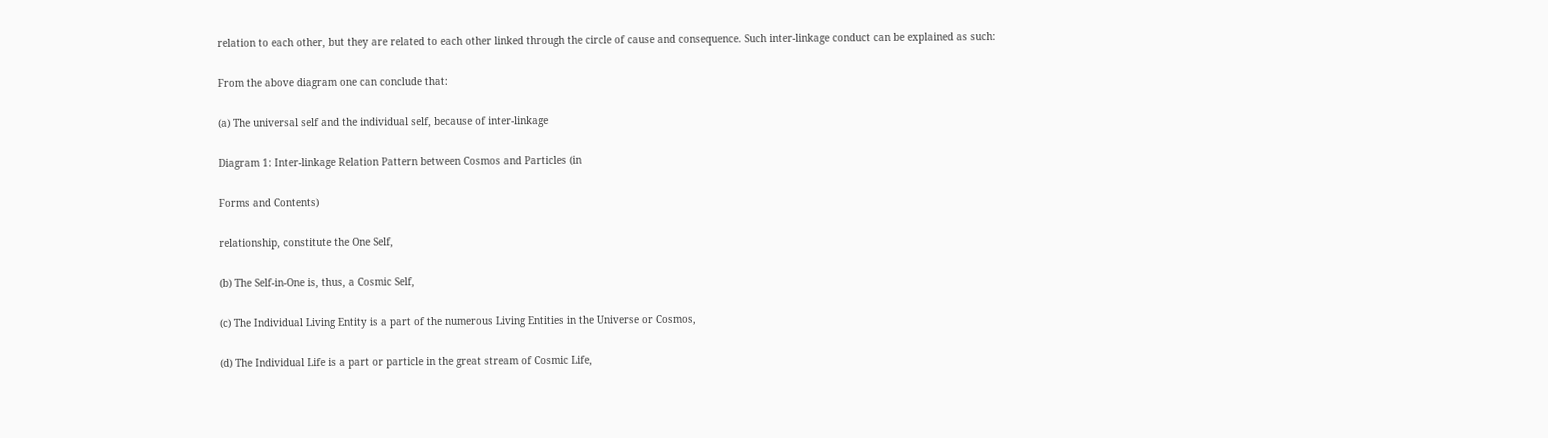relation to each other, but they are related to each other linked through the circle of cause and consequence. Such inter-linkage conduct can be explained as such:

From the above diagram one can conclude that:

(a) The universal self and the individual self, because of inter-linkage

Diagram 1: Inter-linkage Relation Pattern between Cosmos and Particles (in

Forms and Contents)

relationship, constitute the One Self,

(b) The Self-in-One is, thus, a Cosmic Self,

(c) The Individual Living Entity is a part of the numerous Living Entities in the Universe or Cosmos,

(d) The Individual Life is a part or particle in the great stream of Cosmic Life,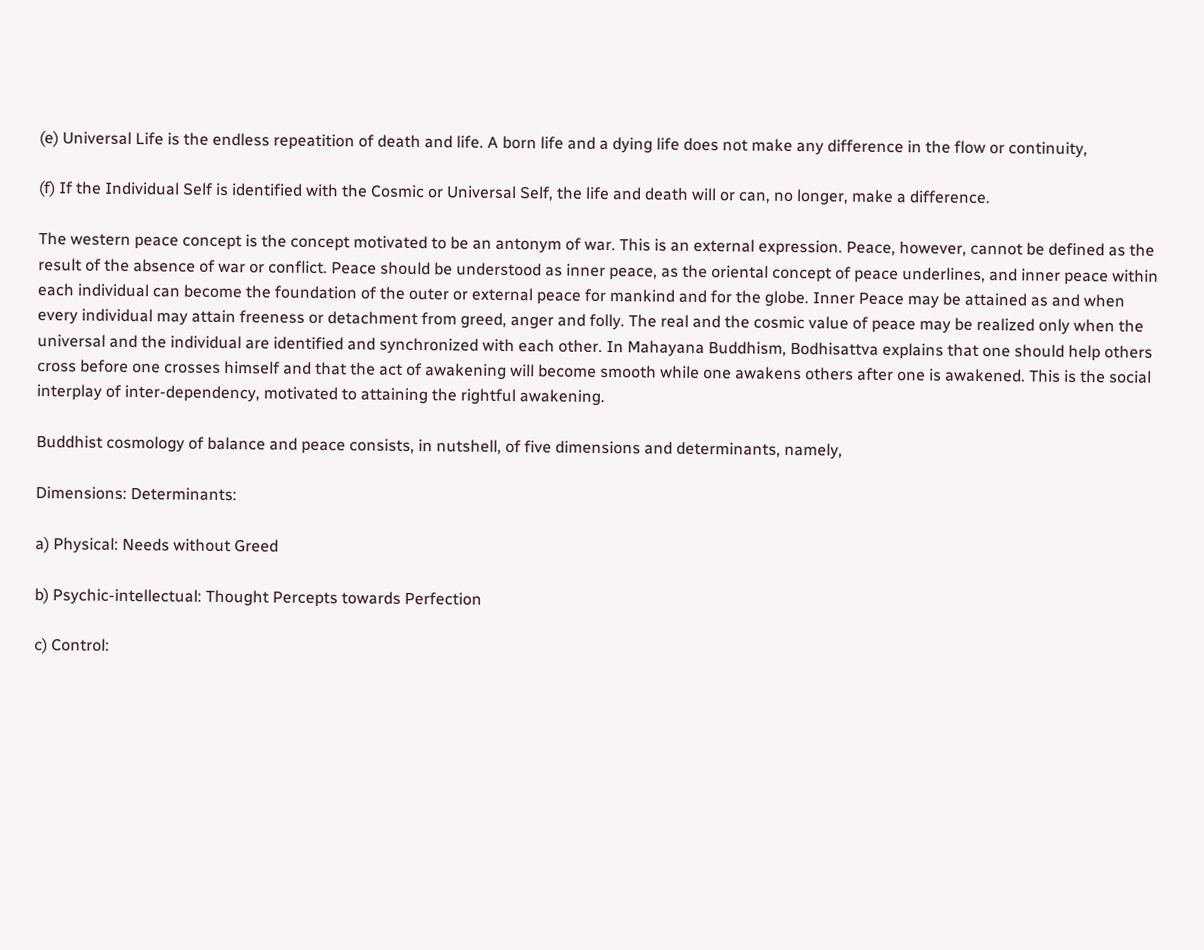(e) Universal Life is the endless repeatition of death and life. A born life and a dying life does not make any difference in the flow or continuity,

(f) If the Individual Self is identified with the Cosmic or Universal Self, the life and death will or can, no longer, make a difference.

The western peace concept is the concept motivated to be an antonym of war. This is an external expression. Peace, however, cannot be defined as the result of the absence of war or conflict. Peace should be understood as inner peace, as the oriental concept of peace underlines, and inner peace within each individual can become the foundation of the outer or external peace for mankind and for the globe. Inner Peace may be attained as and when every individual may attain freeness or detachment from greed, anger and folly. The real and the cosmic value of peace may be realized only when the universal and the individual are identified and synchronized with each other. In Mahayana Buddhism, Bodhisattva explains that one should help others cross before one crosses himself and that the act of awakening will become smooth while one awakens others after one is awakened. This is the social interplay of inter-dependency, motivated to attaining the rightful awakening.

Buddhist cosmology of balance and peace consists, in nutshell, of five dimensions and determinants, namely,

Dimensions: Determinants:

a) Physical: Needs without Greed

b) Psychic-intellectual: Thought Percepts towards Perfection

c) Control: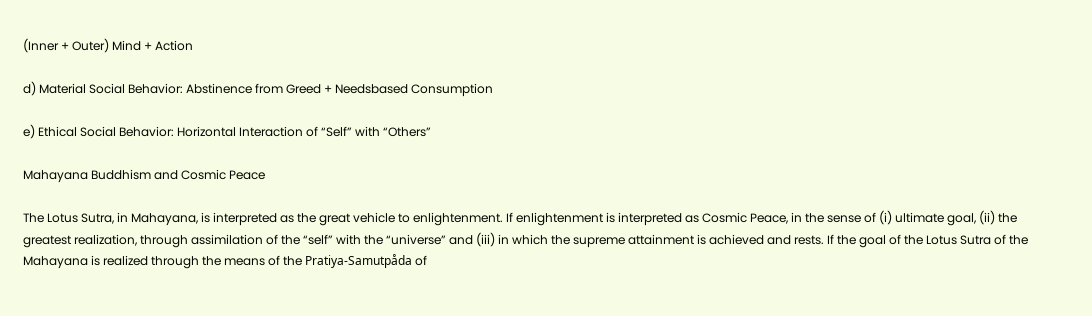(Inner + Outer) Mind + Action

d) Material Social Behavior: Abstinence from Greed + Needsbased Consumption

e) Ethical Social Behavior: Horizontal Interaction of “Self” with “Others”

Mahayana Buddhism and Cosmic Peace

The Lotus Sutra, in Mahayana, is interpreted as the great vehicle to enlightenment. If enlightenment is interpreted as Cosmic Peace, in the sense of (i) ultimate goal, (ii) the greatest realization, through assimilation of the “self” with the “universe” and (iii) in which the supreme attainment is achieved and rests. If the goal of the Lotus Sutra of the Mahayana is realized through the means of the Pratiya-Samutpåda of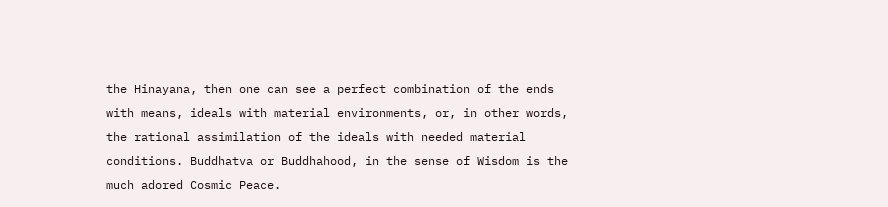the Hinayana, then one can see a perfect combination of the ends with means, ideals with material environments, or, in other words, the rational assimilation of the ideals with needed material conditions. Buddhatva or Buddhahood, in the sense of Wisdom is the much adored Cosmic Peace.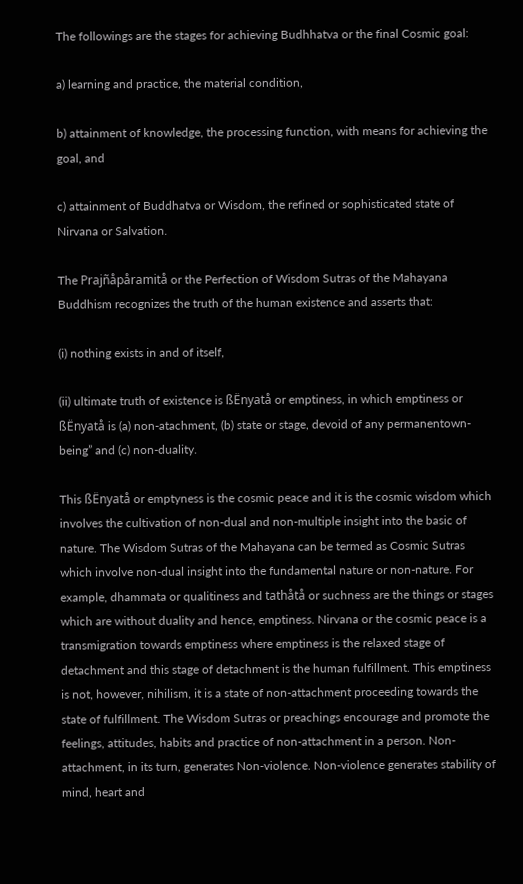The followings are the stages for achieving Budhhatva or the final Cosmic goal:

a) learning and practice, the material condition,

b) attainment of knowledge, the processing function, with means for achieving the goal, and

c) attainment of Buddhatva or Wisdom, the refined or sophisticated state of Nirvana or Salvation.

The Prajñåpåramitå or the Perfection of Wisdom Sutras of the Mahayana Buddhism recognizes the truth of the human existence and asserts that:

(i) nothing exists in and of itself,

(ii) ultimate truth of existence is ßËnyatå or emptiness, in which emptiness or ßËnyatå is (a) non-atachment, (b) state or stage, devoid of any permanentown-being” and (c) non-duality.

This ßËnyatå or emptyness is the cosmic peace and it is the cosmic wisdom which involves the cultivation of non-dual and non-multiple insight into the basic of nature. The Wisdom Sutras of the Mahayana can be termed as Cosmic Sutras which involve non-dual insight into the fundamental nature or non-nature. For example, dhammata or qualitiness and tathåtå or suchness are the things or stages which are without duality and hence, emptiness. Nirvana or the cosmic peace is a transmigration towards emptiness where emptiness is the relaxed stage of detachment and this stage of detachment is the human fulfillment. This emptiness is not, however, nihilism, it is a state of non-attachment proceeding towards the state of fulfillment. The Wisdom Sutras or preachings encourage and promote the feelings, attitudes, habits and practice of non-attachment in a person. Non-attachment, in its turn, generates Non-violence. Non-violence generates stability of mind, heart and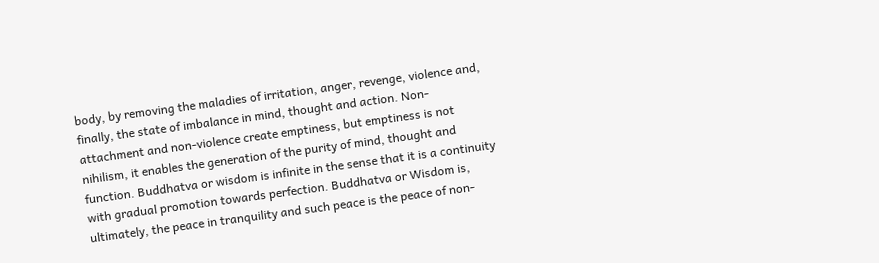body, by removing the maladies of irritation, anger, revenge, violence and, finally, the state of imbalance in mind, thought and action. Non-attachment and non-violence create emptiness, but emptiness is not nihilism, it enables the generation of the purity of mind, thought and function. Buddhatva or wisdom is infinite in the sense that it is a continuity with gradual promotion towards perfection. Buddhatva or Wisdom is, ultimately, the peace in tranquility and such peace is the peace of non-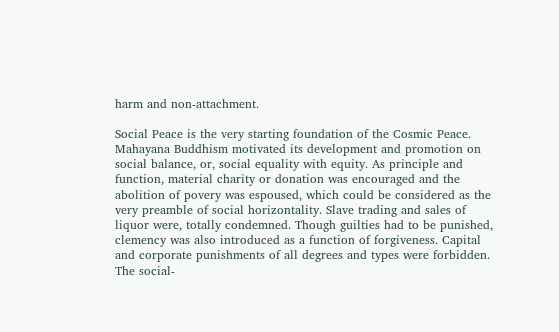harm and non-attachment.

Social Peace is the very starting foundation of the Cosmic Peace. Mahayana Buddhism motivated its development and promotion on social balance, or, social equality with equity. As principle and function, material charity or donation was encouraged and the abolition of povery was espoused, which could be considered as the very preamble of social horizontality. Slave trading and sales of liquor were, totally condemned. Though guilties had to be punished, clemency was also introduced as a function of forgiveness. Capital and corporate punishments of all degrees and types were forbidden. The social-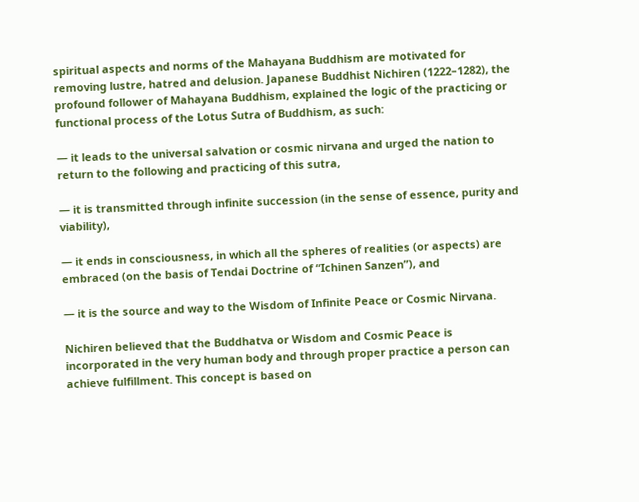spiritual aspects and norms of the Mahayana Buddhism are motivated for removing lustre, hatred and delusion. Japanese Buddhist Nichiren (1222–1282), the profound follower of Mahayana Buddhism, explained the logic of the practicing or functional process of the Lotus Sutra of Buddhism, as such:

— it leads to the universal salvation or cosmic nirvana and urged the nation to return to the following and practicing of this sutra,

— it is transmitted through infinite succession (in the sense of essence, purity and viability),

— it ends in consciousness, in which all the spheres of realities (or aspects) are embraced (on the basis of Tendai Doctrine of “Ichinen Sanzen”), and

— it is the source and way to the Wisdom of Infinite Peace or Cosmic Nirvana.

Nichiren believed that the Buddhatva or Wisdom and Cosmic Peace is incorporated in the very human body and through proper practice a person can achieve fulfillment. This concept is based on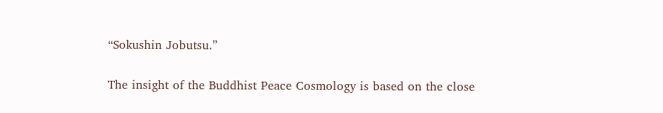“Sokushin Jobutsu.”

The insight of the Buddhist Peace Cosmology is based on the close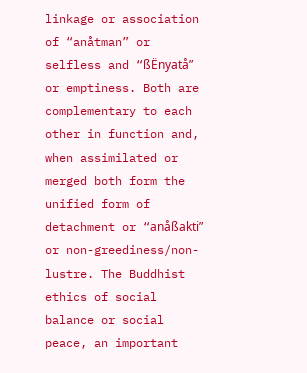linkage or association of “anåtman” or selfless and “ßËnyatå” or emptiness. Both are complementary to each other in function and, when assimilated or merged both form the unified form of detachment or “anåßakti” or non-greediness/non-lustre. The Buddhist ethics of social balance or social peace, an important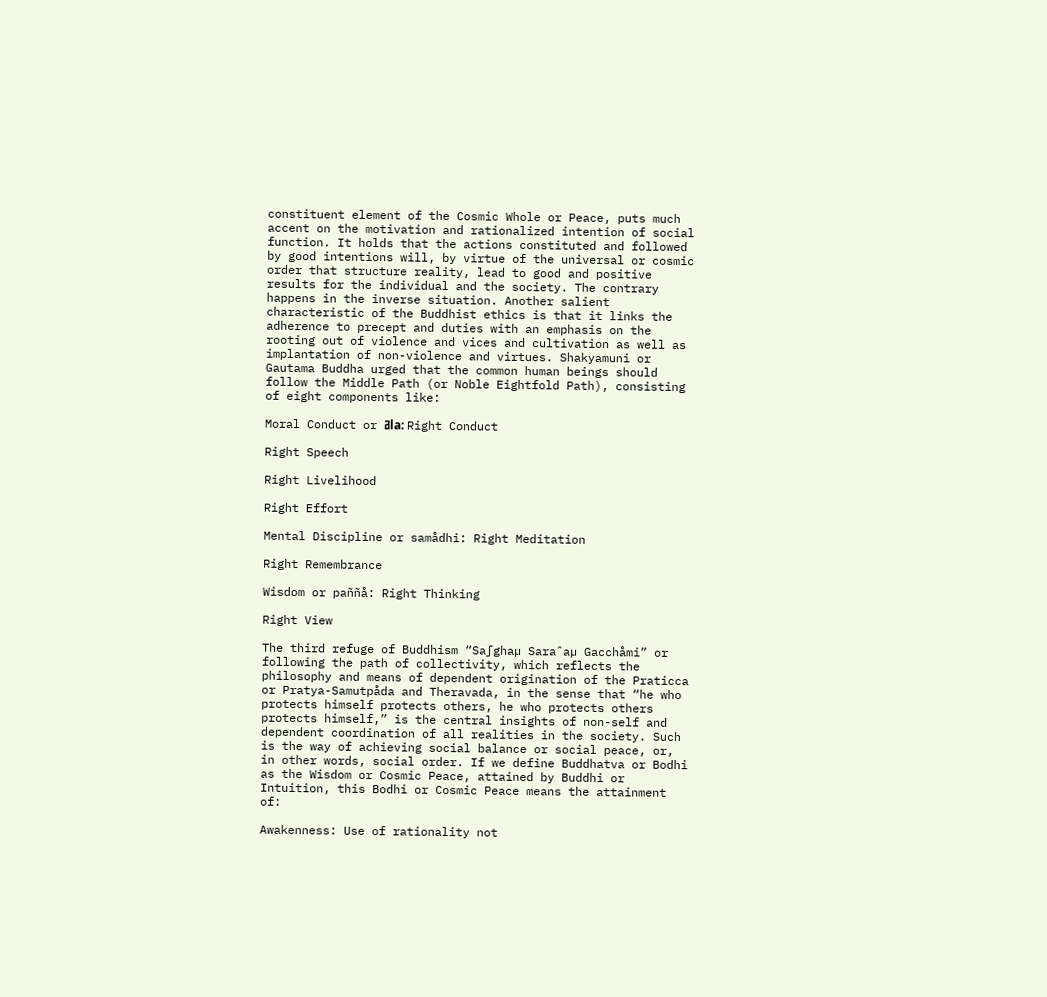constituent element of the Cosmic Whole or Peace, puts much accent on the motivation and rationalized intention of social function. It holds that the actions constituted and followed by good intentions will, by virtue of the universal or cosmic order that structure reality, lead to good and positive results for the individual and the society. The contrary happens in the inverse situation. Another salient characteristic of the Buddhist ethics is that it links the adherence to precept and duties with an emphasis on the rooting out of violence and vices and cultivation as well as implantation of non-violence and virtues. Shakyamuni or Gautama Buddha urged that the common human beings should follow the Middle Path (or Noble Eightfold Path), consisting of eight components like:

Moral Conduct or ߥla: Right Conduct

Right Speech

Right Livelihood

Right Effort

Mental Discipline or samådhi: Right Meditation

Right Remembrance

Wisdom or paññå: Right Thinking

Right View

The third refuge of Buddhism “Sa∫ghaµ Saraˆaµ Gacchåmi” or following the path of collectivity, which reflects the philosophy and means of dependent origination of the Praticca or Pratya-Samutpåda and Theravada, in the sense that “he who protects himself protects others, he who protects others protects himself,” is the central insights of non-self and dependent coordination of all realities in the society. Such is the way of achieving social balance or social peace, or, in other words, social order. If we define Buddhatva or Bodhi as the Wisdom or Cosmic Peace, attained by Buddhi or Intuition, this Bodhi or Cosmic Peace means the attainment of:

Awakenness: Use of rationality not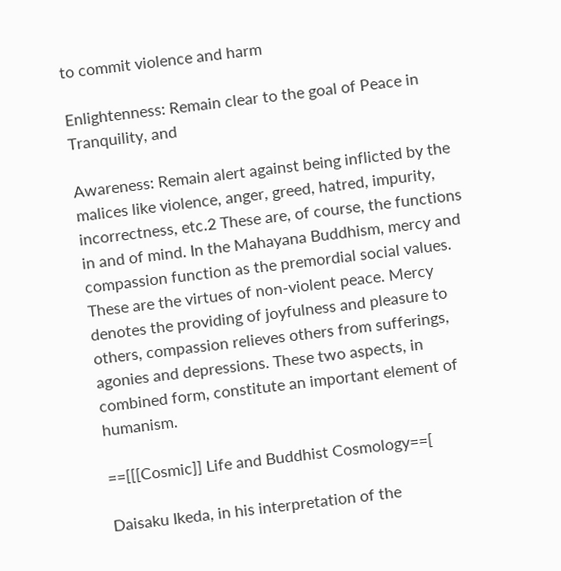to commit violence and harm

Enlightenness: Remain clear to the goal of Peace in Tranquility, and

Awareness: Remain alert against being inflicted by the malices like violence, anger, greed, hatred, impurity, incorrectness, etc.2 These are, of course, the functions in and of mind. In the Mahayana Buddhism, mercy and compassion function as the premordial social values. These are the virtues of non-violent peace. Mercy denotes the providing of joyfulness and pleasure to others, compassion relieves others from sufferings, agonies and depressions. These two aspects, in combined form, constitute an important element of humanism.

==[[[Cosmic]] Life and Buddhist Cosmology==[

Daisaku Ikeda, in his interpretation of the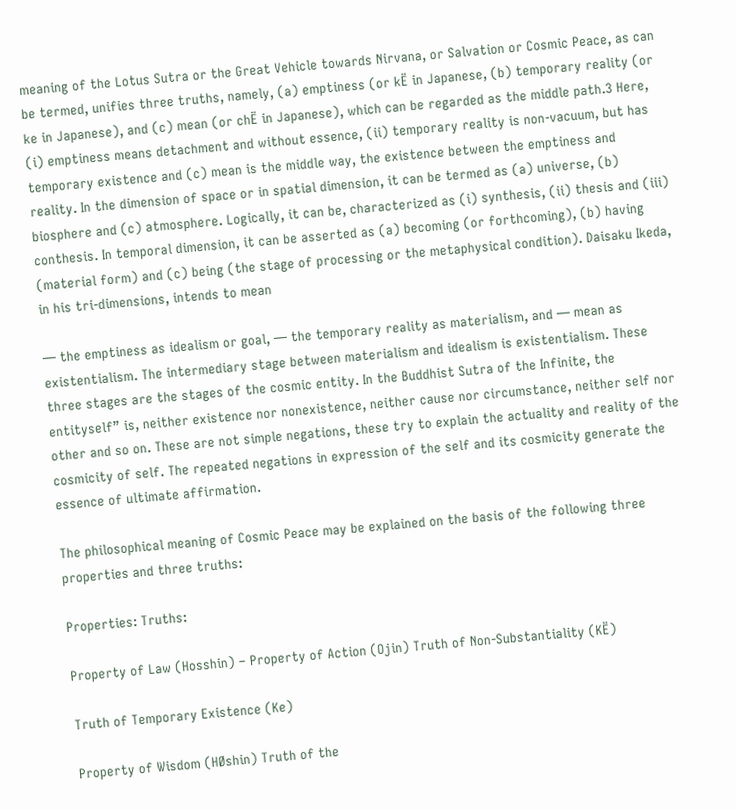meaning of the Lotus Sutra or the Great Vehicle towards Nirvana, or Salvation or Cosmic Peace, as can be termed, unifies three truths, namely, (a) emptiness (or kË in Japanese, (b) temporary reality (or ke in Japanese), and (c) mean (or chË in Japanese), which can be regarded as the middle path.3 Here, (i) emptiness means detachment and without essence, (ii) temporary reality is non-vacuum, but has temporary existence and (c) mean is the middle way, the existence between the emptiness and reality. In the dimension of space or in spatial dimension, it can be termed as (a) universe, (b) biosphere and (c) atmosphere. Logically, it can be, characterized as (i) synthesis, (ii) thesis and (iii) conthesis. In temporal dimension, it can be asserted as (a) becoming (or forthcoming), (b) having (material form) and (c) being (the stage of processing or the metaphysical condition). Daisaku Ikeda, in his tri-dimensions, intends to mean

— the emptiness as idealism or goal, — the temporary reality as materialism, and — mean as existentialism. The intermediary stage between materialism and idealism is existentialism. These three stages are the stages of the cosmic entity. In the Buddhist Sutra of the Infinite, the entityself” is, neither existence nor nonexistence, neither cause nor circumstance, neither self nor other and so on. These are not simple negations, these try to explain the actuality and reality of the cosmicity of self. The repeated negations in expression of the self and its cosmicity generate the essence of ultimate affirmation.

The philosophical meaning of Cosmic Peace may be explained on the basis of the following three properties and three truths:

Properties: Truths:

Property of Law (Hosshin) – Property of Action (Ojin) Truth of Non-Substantiality (KË)

Truth of Temporary Existence (Ke)

Property of Wisdom (HØshin) Truth of the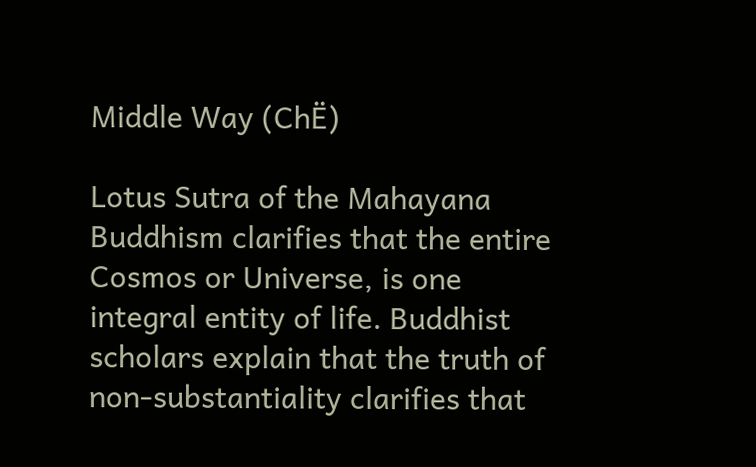Middle Way (ChË)

Lotus Sutra of the Mahayana Buddhism clarifies that the entire Cosmos or Universe, is one integral entity of life. Buddhist scholars explain that the truth of non-substantiality clarifies that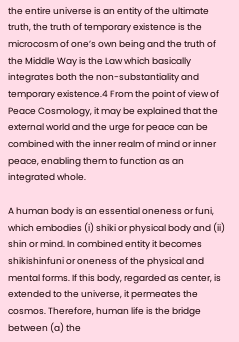the entire universe is an entity of the ultimate truth, the truth of temporary existence is the microcosm of one’s own being and the truth of the Middle Way is the Law which basically integrates both the non-substantiality and temporary existence.4 From the point of view of Peace Cosmology, it may be explained that the external world and the urge for peace can be combined with the inner realm of mind or inner peace, enabling them to function as an integrated whole.

A human body is an essential oneness or funi, which embodies (i) shiki or physical body and (ii) shin or mind. In combined entity it becomes shikishinfuni or oneness of the physical and mental forms. If this body, regarded as center, is extended to the universe, it permeates the cosmos. Therefore, human life is the bridge between (a) the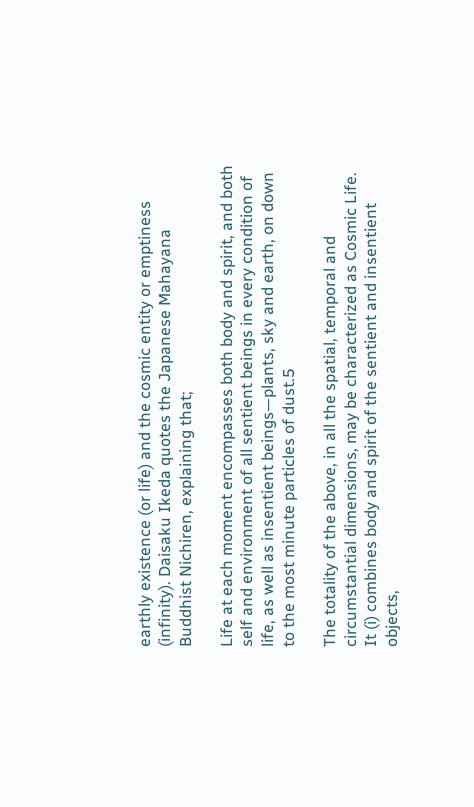earthly existence (or life) and the cosmic entity or emptiness (infinity). Daisaku Ikeda quotes the Japanese Mahayana Buddhist Nichiren, explaining that;

Life at each moment encompasses both body and spirit, and both self and environment of all sentient beings in every condition of life, as well as insentient beings—plants, sky and earth, on down to the most minute particles of dust.5

The totality of the above, in all the spatial, temporal and circumstantial dimensions, may be characterized as Cosmic Life. It (i) combines body and spirit of the sentient and insentient objects,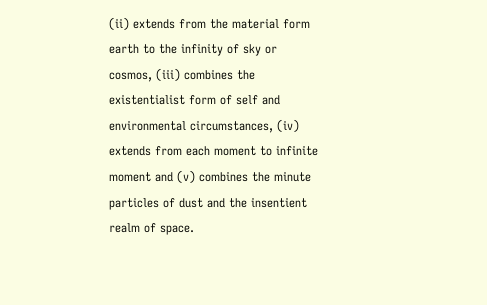(ii) extends from the material form earth to the infinity of sky or cosmos, (iii) combines the existentialist form of self and environmental circumstances, (iv) extends from each moment to infinite moment and (v) combines the minute particles of dust and the insentient realm of space.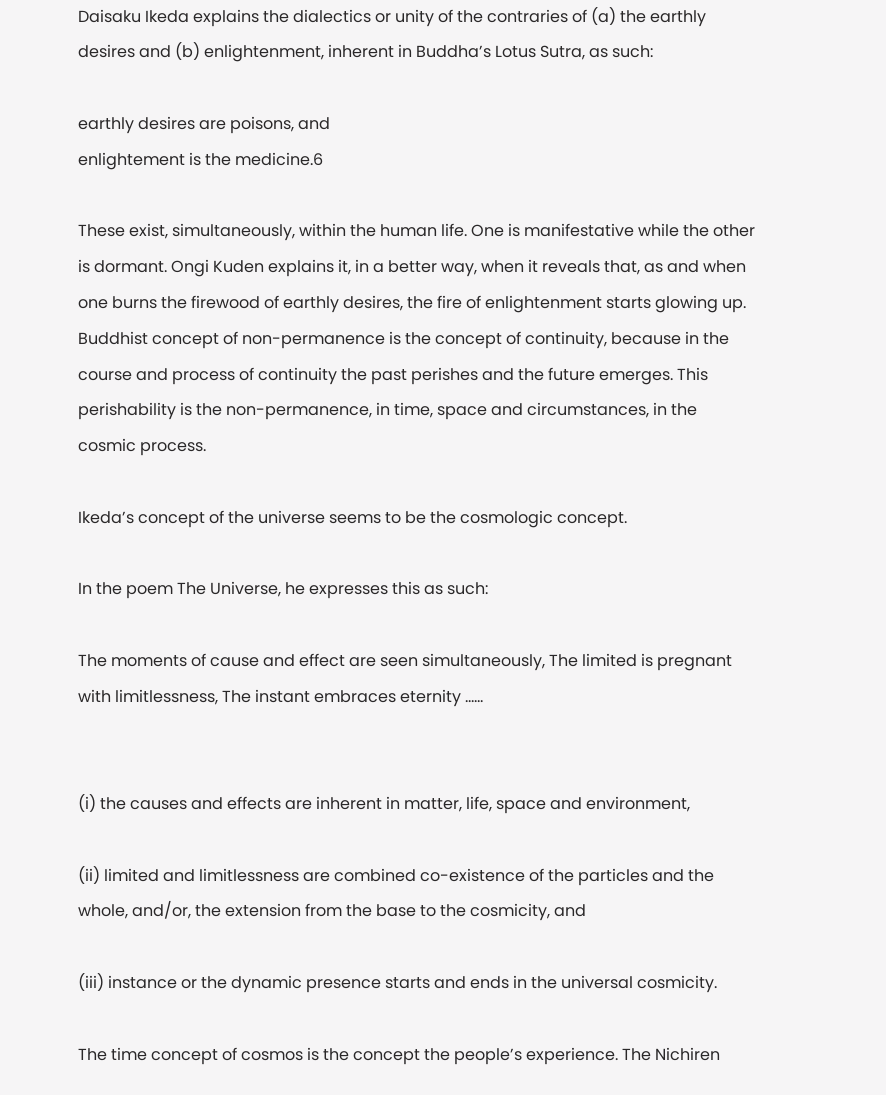Daisaku Ikeda explains the dialectics or unity of the contraries of (a) the earthly desires and (b) enlightenment, inherent in Buddha’s Lotus Sutra, as such:

earthly desires are poisons, and
enlightement is the medicine.6

These exist, simultaneously, within the human life. One is manifestative while the other is dormant. Ongi Kuden explains it, in a better way, when it reveals that, as and when one burns the firewood of earthly desires, the fire of enlightenment starts glowing up. Buddhist concept of non-permanence is the concept of continuity, because in the course and process of continuity the past perishes and the future emerges. This perishability is the non-permanence, in time, space and circumstances, in the cosmic process.

Ikeda’s concept of the universe seems to be the cosmologic concept.

In the poem The Universe, he expresses this as such:

The moments of cause and effect are seen simultaneously, The limited is pregnant with limitlessness, The instant embraces eternity ......


(i) the causes and effects are inherent in matter, life, space and environment,

(ii) limited and limitlessness are combined co-existence of the particles and the whole, and/or, the extension from the base to the cosmicity, and

(iii) instance or the dynamic presence starts and ends in the universal cosmicity.

The time concept of cosmos is the concept the people’s experience. The Nichiren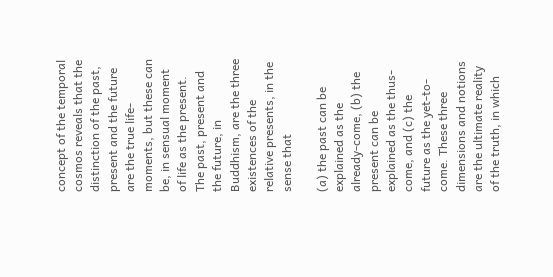concept of the temporal cosmos reveals that the distinction of the past, present and the future are the true life-moments, but these can be, in sensual moment of life as the present. The past, present and the future, in Buddhism, are the three existences of the relative presents, in the sense that

(a) the past can be explained as the already-come, (b) the present can be explained as the thus-come, and (c) the future as the yet-to-come. These three dimensions and notions are the ultimate reality of the truth, in which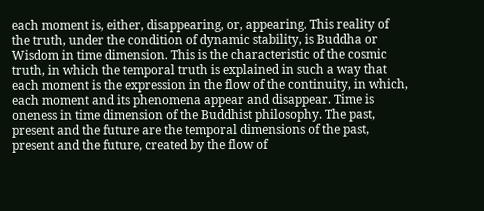each moment is, either, disappearing, or, appearing. This reality of the truth, under the condition of dynamic stability, is Buddha or Wisdom in time dimension. This is the characteristic of the cosmic truth, in which the temporal truth is explained in such a way that each moment is the expression in the flow of the continuity, in which, each moment and its phenomena appear and disappear. Time is oneness in time dimension of the Buddhist philosophy. The past, present and the future are the temporal dimensions of the past, present and the future, created by the flow of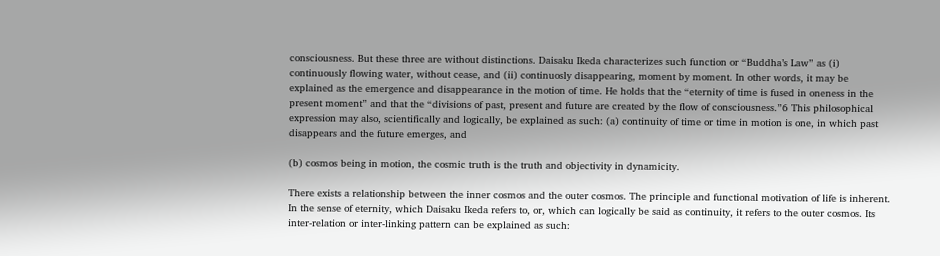consciousness. But these three are without distinctions. Daisaku Ikeda characterizes such function or “Buddha’s Law” as (i) continuously flowing water, without cease, and (ii) continuosly disappearing, moment by moment. In other words, it may be explained as the emergence and disappearance in the motion of time. He holds that the “eternity of time is fused in oneness in the present moment” and that the “divisions of past, present and future are created by the flow of consciousness.”6 This philosophical expression may also, scientifically and logically, be explained as such: (a) continuity of time or time in motion is one, in which past disappears and the future emerges, and

(b) cosmos being in motion, the cosmic truth is the truth and objectivity in dynamicity.

There exists a relationship between the inner cosmos and the outer cosmos. The principle and functional motivation of life is inherent. In the sense of eternity, which Daisaku Ikeda refers to, or, which can logically be said as continuity, it refers to the outer cosmos. Its inter-relation or inter-linking pattern can be explained as such: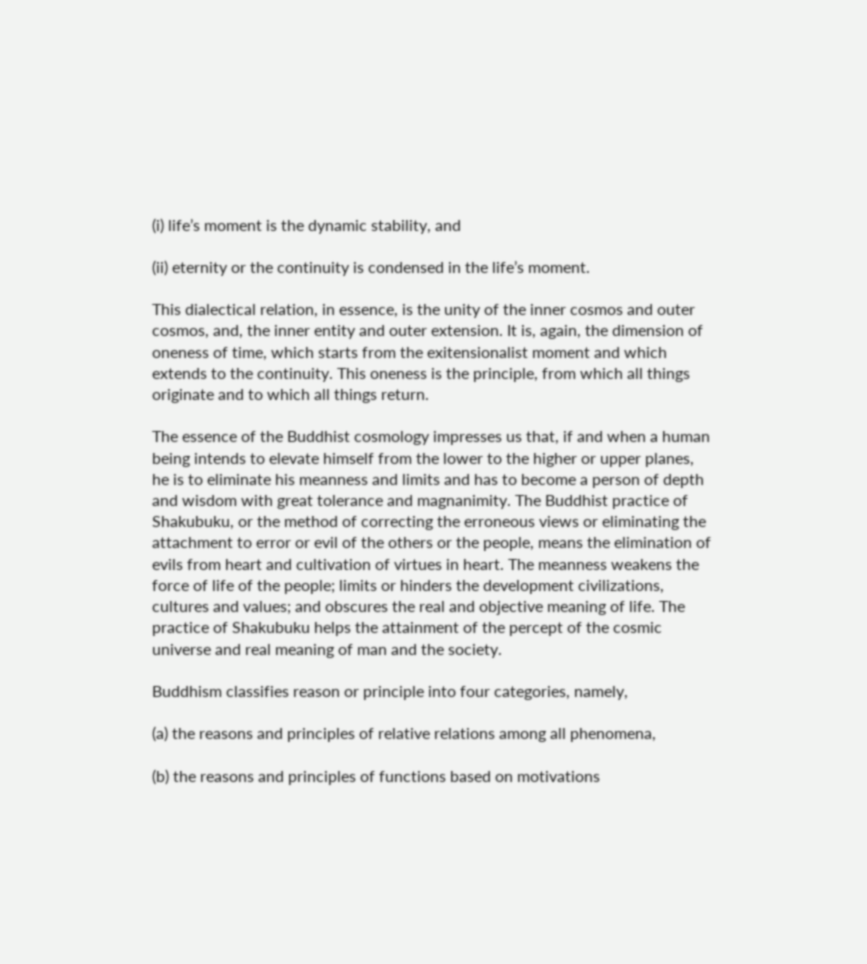(i) life’s moment is the dynamic stability, and

(ii) eternity or the continuity is condensed in the life’s moment.

This dialectical relation, in essence, is the unity of the inner cosmos and outer cosmos, and, the inner entity and outer extension. It is, again, the dimension of oneness of time, which starts from the exitensionalist moment and which extends to the continuity. This oneness is the principle, from which all things originate and to which all things return.

The essence of the Buddhist cosmology impresses us that, if and when a human being intends to elevate himself from the lower to the higher or upper planes, he is to eliminate his meanness and limits and has to become a person of depth and wisdom with great tolerance and magnanimity. The Buddhist practice of Shakubuku, or the method of correcting the erroneous views or eliminating the attachment to error or evil of the others or the people, means the elimination of evils from heart and cultivation of virtues in heart. The meanness weakens the force of life of the people; limits or hinders the development civilizations, cultures and values; and obscures the real and objective meaning of life. The practice of Shakubuku helps the attainment of the percept of the cosmic universe and real meaning of man and the society.

Buddhism classifies reason or principle into four categories, namely,

(a) the reasons and principles of relative relations among all phenomena,

(b) the reasons and principles of functions based on motivations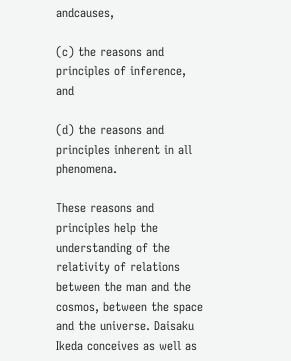andcauses,

(c) the reasons and principles of inference, and

(d) the reasons and principles inherent in all phenomena.

These reasons and principles help the understanding of the relativity of relations between the man and the cosmos, between the space and the universe. Daisaku Ikeda conceives as well as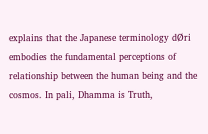explains that the Japanese terminology dØri embodies the fundamental perceptions of relationship between the human being and the cosmos. In pali, Dhamma is Truth,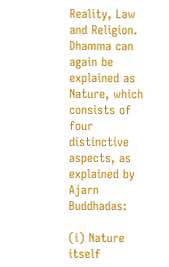Reality, Law and Religion. Dhamma can again be explained as Nature, which consists of four distinctive aspects, as explained by Ajarn Buddhadas:

(i) Nature itself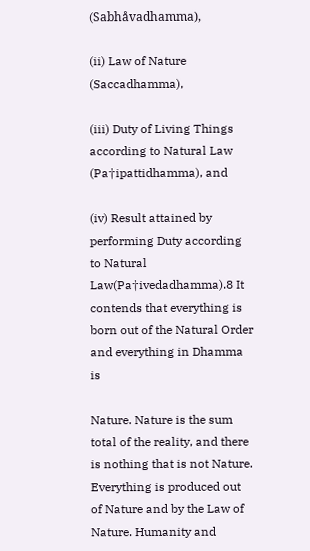(Sabhåvadhamma),

(ii) Law of Nature (Saccadhamma),

(iii) Duty of Living Things according to Natural Law (Pa†ipattidhamma), and

(iv) Result attained by performing Duty according to Natural Law(Pa†ivedadhamma).8 It contends that everything is born out of the Natural Order and everything in Dhamma is

Nature. Nature is the sum total of the reality, and there is nothing that is not Nature. Everything is produced out of Nature and by the Law of Nature. Humanity and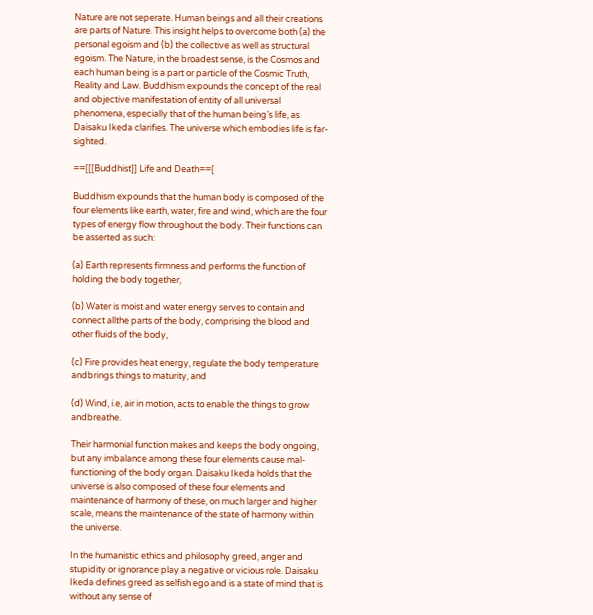Nature are not seperate. Human beings and all their creations are parts of Nature. This insight helps to overcome both (a) the personal egoism and (b) the collective as well as structural egoism. The Nature, in the broadest sense, is the Cosmos and each human being is a part or particle of the Cosmic Truth, Reality and Law. Buddhism expounds the concept of the real and objective manifestation of entity of all universal phenomena, especially that of the human being’s life, as Daisaku Ikeda clarifies. The universe which embodies life is far-sighted.

==[[[Buddhist]] Life and Death==[

Buddhism expounds that the human body is composed of the four elements like earth, water, fire and wind, which are the four types of energy flow throughout the body. Their functions can be asserted as such:

(a) Earth represents firmness and performs the function of holding the body together,

(b) Water is moist and water energy serves to contain and connect allthe parts of the body, comprising the blood and other fluids of the body,

(c) Fire provides heat energy, regulate the body temperature andbrings things to maturity, and

(d) Wind, i.e, air in motion, acts to enable the things to grow andbreathe.

Their harmonial function makes and keeps the body ongoing, but any imbalance among these four elements cause mal-functioning of the body organ. Daisaku Ikeda holds that the universe is also composed of these four elements and maintenance of harmony of these, on much larger and higher scale, means the maintenance of the state of harmony within the universe.

In the humanistic ethics and philosophy greed, anger and stupidity or ignorance play a negative or vicious role. Daisaku Ikeda defines greed as selfish ego and is a state of mind that is without any sense of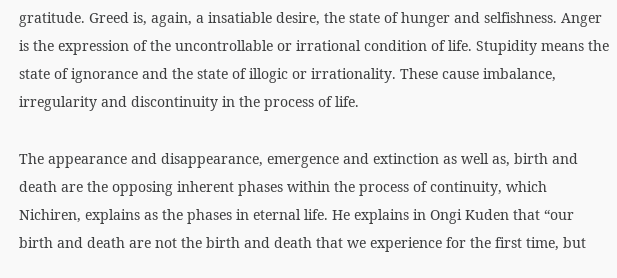gratitude. Greed is, again, a insatiable desire, the state of hunger and selfishness. Anger is the expression of the uncontrollable or irrational condition of life. Stupidity means the state of ignorance and the state of illogic or irrationality. These cause imbalance, irregularity and discontinuity in the process of life.

The appearance and disappearance, emergence and extinction as well as, birth and death are the opposing inherent phases within the process of continuity, which Nichiren, explains as the phases in eternal life. He explains in Ongi Kuden that “our birth and death are not the birth and death that we experience for the first time, but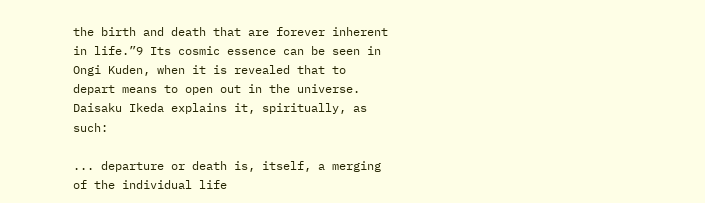the birth and death that are forever inherent in life.”9 Its cosmic essence can be seen in Ongi Kuden, when it is revealed that to depart means to open out in the universe. Daisaku Ikeda explains it, spiritually, as such:

... departure or death is, itself, a merging of the individual life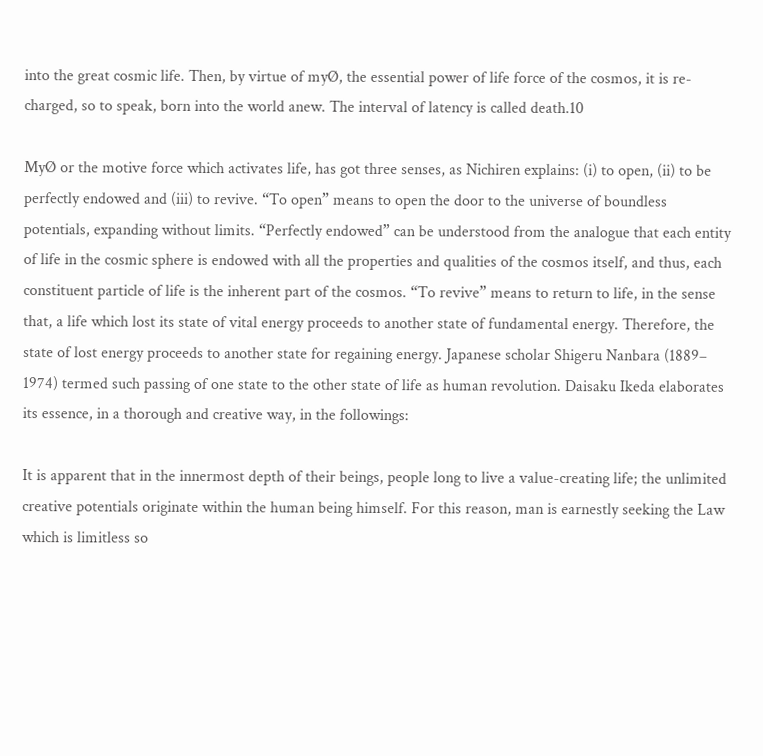into the great cosmic life. Then, by virtue of myØ, the essential power of life force of the cosmos, it is re-charged, so to speak, born into the world anew. The interval of latency is called death.10

MyØ or the motive force which activates life, has got three senses, as Nichiren explains: (i) to open, (ii) to be perfectly endowed and (iii) to revive. “To open” means to open the door to the universe of boundless potentials, expanding without limits. “Perfectly endowed” can be understood from the analogue that each entity of life in the cosmic sphere is endowed with all the properties and qualities of the cosmos itself, and thus, each constituent particle of life is the inherent part of the cosmos. “To revive” means to return to life, in the sense that, a life which lost its state of vital energy proceeds to another state of fundamental energy. Therefore, the state of lost energy proceeds to another state for regaining energy. Japanese scholar Shigeru Nanbara (1889– 1974) termed such passing of one state to the other state of life as human revolution. Daisaku Ikeda elaborates its essence, in a thorough and creative way, in the followings:

It is apparent that in the innermost depth of their beings, people long to live a value-creating life; the unlimited creative potentials originate within the human being himself. For this reason, man is earnestly seeking the Law which is limitless so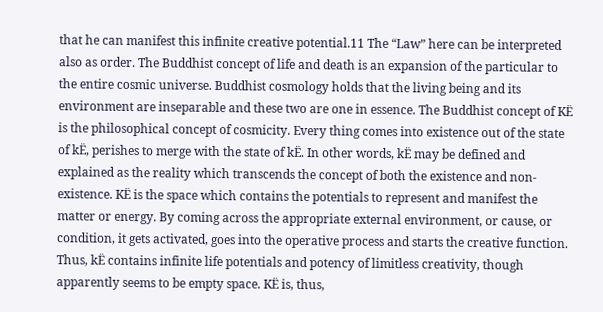that he can manifest this infinite creative potential.11 The “Law” here can be interpreted also as order. The Buddhist concept of life and death is an expansion of the particular to the entire cosmic universe. Buddhist cosmology holds that the living being and its environment are inseparable and these two are one in essence. The Buddhist concept of KË is the philosophical concept of cosmicity. Every thing comes into existence out of the state of kË, perishes to merge with the state of kË. In other words, kË may be defined and explained as the reality which transcends the concept of both the existence and non-existence. KË is the space which contains the potentials to represent and manifest the matter or energy. By coming across the appropriate external environment, or cause, or condition, it gets activated, goes into the operative process and starts the creative function. Thus, kË contains infinite life potentials and potency of limitless creativity, though apparently seems to be empty space. KË is, thus,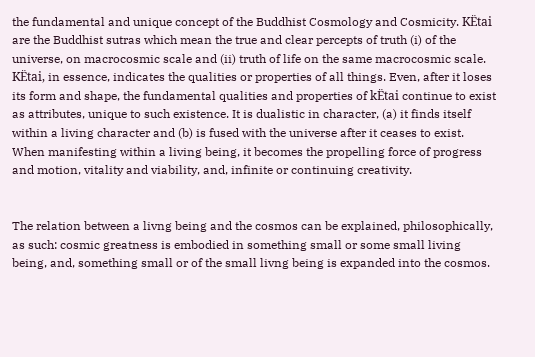the fundamental and unique concept of the Buddhist Cosmology and Cosmicity. KËtai are the Buddhist sutras which mean the true and clear percepts of truth (i) of the universe, on macrocosmic scale and (ii) truth of life on the same macrocosmic scale. KËtai, in essence, indicates the qualities or properties of all things. Even, after it loses its form and shape, the fundamental qualities and properties of kËtai continue to exist as attributes, unique to such existence. It is dualistic in character, (a) it finds itself within a living character and (b) is fused with the universe after it ceases to exist. When manifesting within a living being, it becomes the propelling force of progress and motion, vitality and viability, and, infinite or continuing creativity.


The relation between a livng being and the cosmos can be explained, philosophically, as such: cosmic greatness is embodied in something small or some small living being, and, something small or of the small livng being is expanded into the cosmos.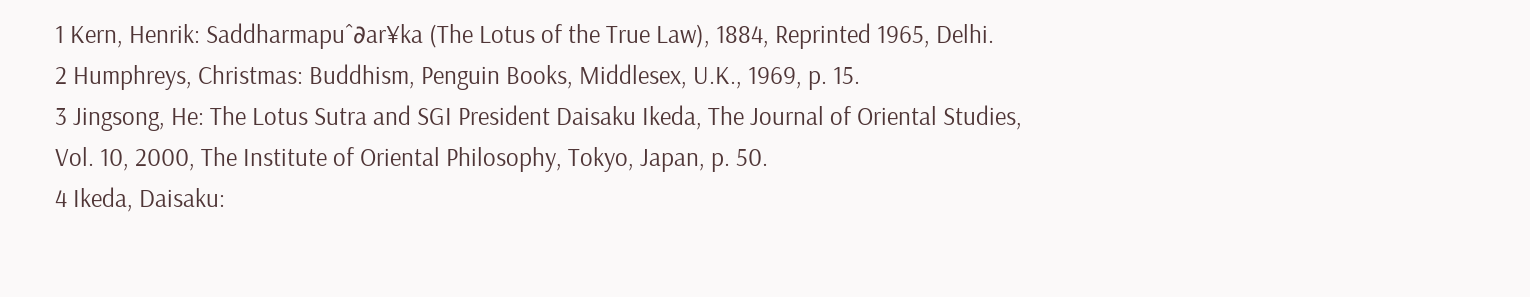1 Kern, Henrik: Saddharmapuˆ∂ar¥ka (The Lotus of the True Law), 1884, Reprinted 1965, Delhi.
2 Humphreys, Christmas: Buddhism, Penguin Books, Middlesex, U.K., 1969, p. 15.
3 Jingsong, He: The Lotus Sutra and SGI President Daisaku Ikeda, The Journal of Oriental Studies, Vol. 10, 2000, The Institute of Oriental Philosophy, Tokyo, Japan, p. 50.
4 Ikeda, Daisaku: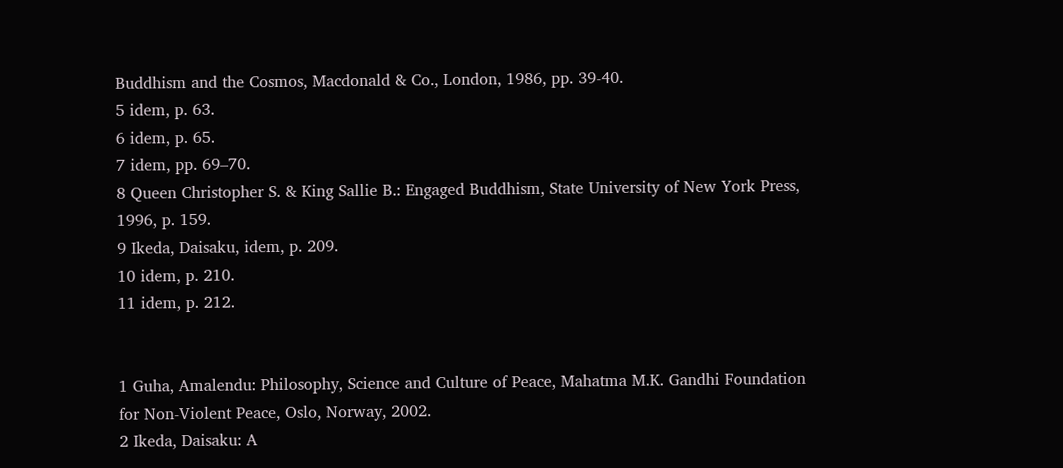Buddhism and the Cosmos, Macdonald & Co., London, 1986, pp. 39-40.
5 idem, p. 63.
6 idem, p. 65.
7 idem, pp. 69–70.
8 Queen Christopher S. & King Sallie B.: Engaged Buddhism, State University of New York Press, 1996, p. 159.
9 Ikeda, Daisaku, idem, p. 209.
10 idem, p. 210.
11 idem, p. 212.


1 Guha, Amalendu: Philosophy, Science and Culture of Peace, Mahatma M.K. Gandhi Foundation for Non-Violent Peace, Oslo, Norway, 2002.
2 Ikeda, Daisaku: A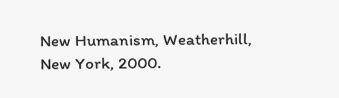New Humanism, Weatherhill, New York, 2000.